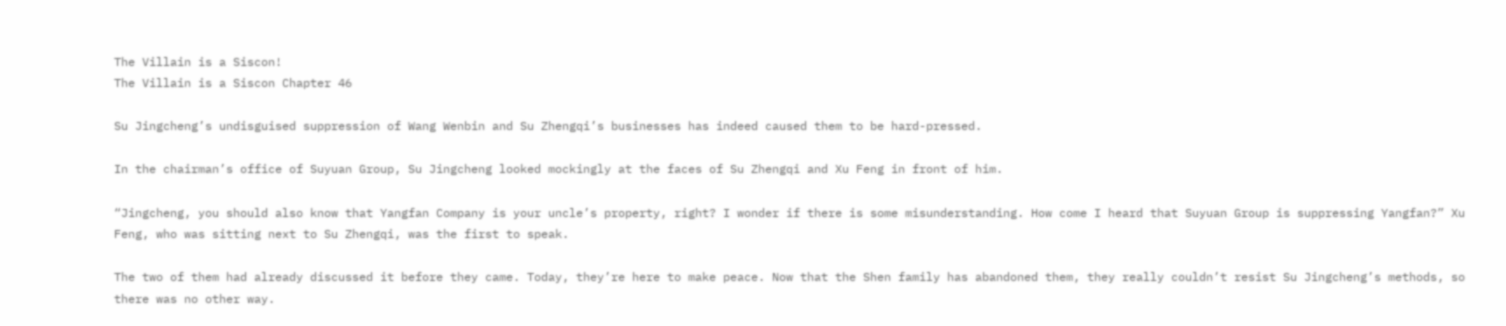The Villain is a Siscon!
The Villain is a Siscon Chapter 46

Su Jingcheng’s undisguised suppression of Wang Wenbin and Su Zhengqi’s businesses has indeed caused them to be hard-pressed.

In the chairman’s office of Suyuan Group, Su Jingcheng looked mockingly at the faces of Su Zhengqi and Xu Feng in front of him.

“Jingcheng, you should also know that Yangfan Company is your uncle’s property, right? I wonder if there is some misunderstanding. How come I heard that Suyuan Group is suppressing Yangfan?” Xu Feng, who was sitting next to Su Zhengqi, was the first to speak.

The two of them had already discussed it before they came. Today, they’re here to make peace. Now that the Shen family has abandoned them, they really couldn’t resist Su Jingcheng’s methods, so there was no other way.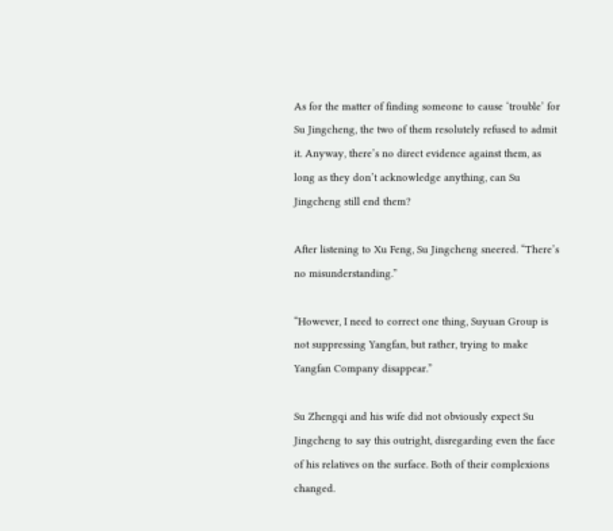As for the matter of finding someone to cause ‘trouble’ for Su Jingcheng, the two of them resolutely refused to admit it. Anyway, there’s no direct evidence against them, as long as they don’t acknowledge anything, can Su Jingcheng still end them?

After listening to Xu Feng, Su Jingcheng sneered. “There’s no misunderstanding.”

“However, I need to correct one thing, Suyuan Group is not suppressing Yangfan, but rather, trying to make Yangfan Company disappear.”

Su Zhengqi and his wife did not obviously expect Su Jingcheng to say this outright, disregarding even the face of his relatives on the surface. Both of their complexions changed.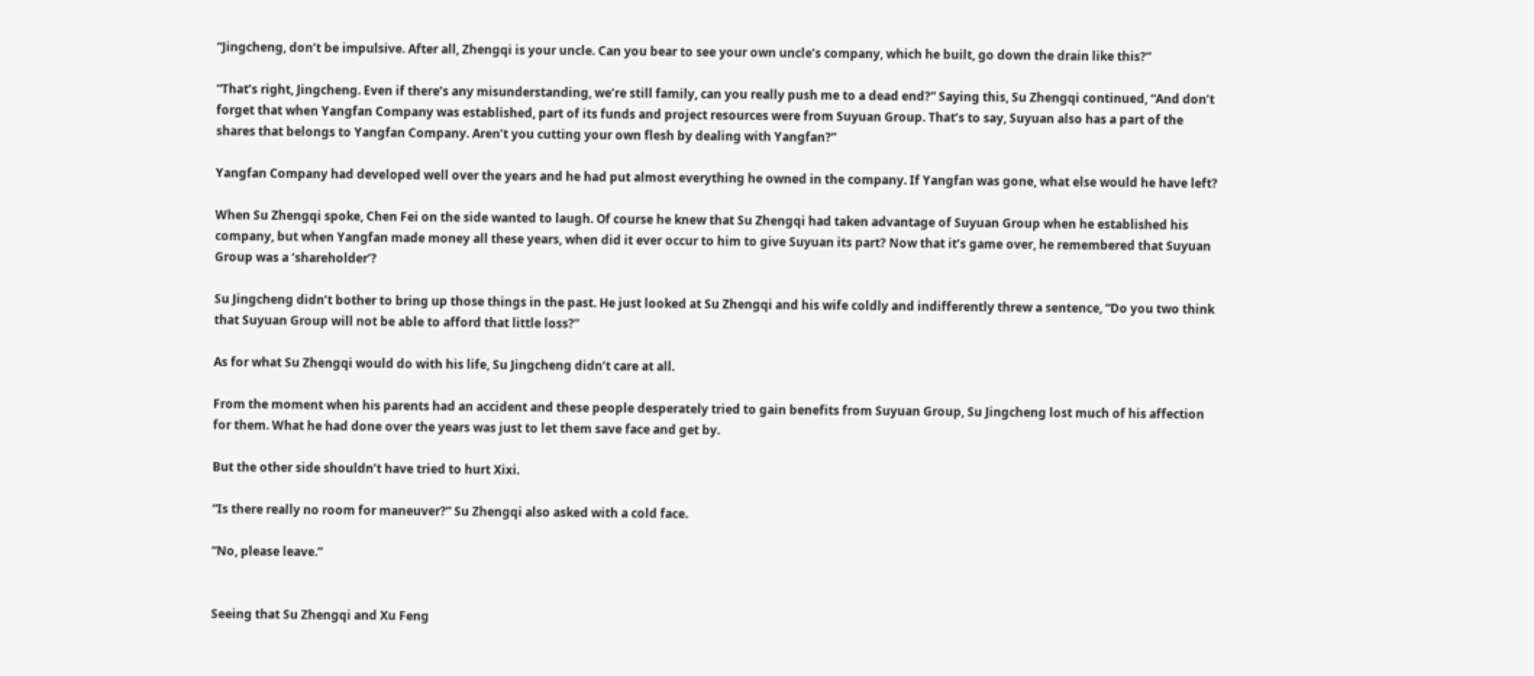“Jingcheng, don’t be impulsive. After all, Zhengqi is your uncle. Can you bear to see your own uncle’s company, which he built, go down the drain like this?”

“That’s right, Jingcheng. Even if there’s any misunderstanding, we’re still family, can you really push me to a dead end?” Saying this, Su Zhengqi continued, “And don’t forget that when Yangfan Company was established, part of its funds and project resources were from Suyuan Group. That’s to say, Suyuan also has a part of the shares that belongs to Yangfan Company. Aren’t you cutting your own flesh by dealing with Yangfan?”

Yangfan Company had developed well over the years and he had put almost everything he owned in the company. If Yangfan was gone, what else would he have left?

When Su Zhengqi spoke, Chen Fei on the side wanted to laugh. Of course he knew that Su Zhengqi had taken advantage of Suyuan Group when he established his company, but when Yangfan made money all these years, when did it ever occur to him to give Suyuan its part? Now that it’s game over, he remembered that Suyuan Group was a ‘shareholder’?

Su Jingcheng didn’t bother to bring up those things in the past. He just looked at Su Zhengqi and his wife coldly and indifferently threw a sentence, “Do you two think that Suyuan Group will not be able to afford that little loss?”

As for what Su Zhengqi would do with his life, Su Jingcheng didn’t care at all.

From the moment when his parents had an accident and these people desperately tried to gain benefits from Suyuan Group, Su Jingcheng lost much of his affection for them. What he had done over the years was just to let them save face and get by.

But the other side shouldn’t have tried to hurt Xixi.

“Is there really no room for maneuver?” Su Zhengqi also asked with a cold face.

“No, please leave.”


Seeing that Su Zhengqi and Xu Feng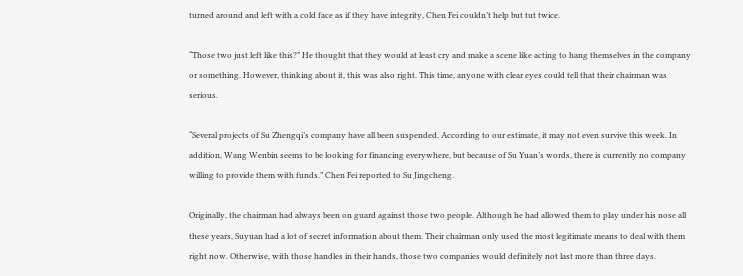turned around and left with a cold face as if they have integrity, Chen Fei couldn’t help but tut twice.

“Those two just left like this?” He thought that they would at least cry and make a scene like acting to hang themselves in the company or something. However, thinking about it, this was also right. This time, anyone with clear eyes could tell that their chairman was serious.

“Several projects of Su Zhengqi’s company have all been suspended. According to our estimate, it may not even survive this week. In addition, Wang Wenbin seems to be looking for financing everywhere, but because of Su Yuan’s words, there is currently no company willing to provide them with funds.” Chen Fei reported to Su Jingcheng.

Originally, the chairman had always been on guard against those two people. Although he had allowed them to play under his nose all these years, Suyuan had a lot of secret information about them. Their chairman only used the most legitimate means to deal with them right now. Otherwise, with those handles in their hands, those two companies would definitely not last more than three days.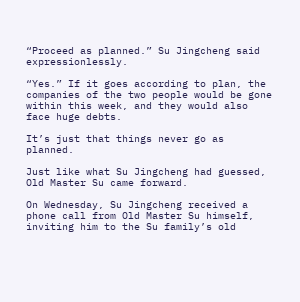“Proceed as planned.” Su Jingcheng said expressionlessly.

“Yes.” If it goes according to plan, the companies of the two people would be gone within this week, and they would also face huge debts.

It’s just that things never go as planned.

Just like what Su Jingcheng had guessed, Old Master Su came forward.

On Wednesday, Su Jingcheng received a phone call from Old Master Su himself, inviting him to the Su family’s old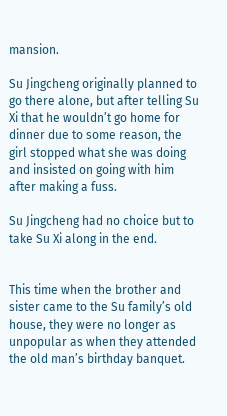mansion.

Su Jingcheng originally planned to go there alone, but after telling Su Xi that he wouldn’t go home for dinner due to some reason, the girl stopped what she was doing and insisted on going with him after making a fuss.

Su Jingcheng had no choice but to take Su Xi along in the end.


This time when the brother and sister came to the Su family’s old house, they were no longer as unpopular as when they attended the old man’s birthday banquet.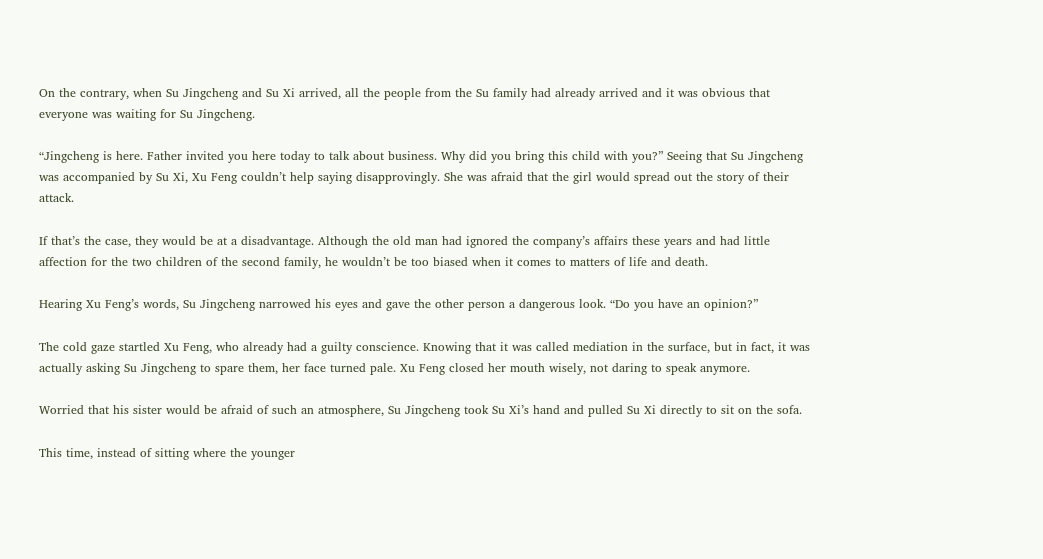On the contrary, when Su Jingcheng and Su Xi arrived, all the people from the Su family had already arrived and it was obvious that everyone was waiting for Su Jingcheng.

“Jingcheng is here. Father invited you here today to talk about business. Why did you bring this child with you?” Seeing that Su Jingcheng was accompanied by Su Xi, Xu Feng couldn’t help saying disapprovingly. She was afraid that the girl would spread out the story of their attack.

If that’s the case, they would be at a disadvantage. Although the old man had ignored the company’s affairs these years and had little affection for the two children of the second family, he wouldn’t be too biased when it comes to matters of life and death.

Hearing Xu Feng’s words, Su Jingcheng narrowed his eyes and gave the other person a dangerous look. “Do you have an opinion?”

The cold gaze startled Xu Feng, who already had a guilty conscience. Knowing that it was called mediation in the surface, but in fact, it was actually asking Su Jingcheng to spare them, her face turned pale. Xu Feng closed her mouth wisely, not daring to speak anymore.

Worried that his sister would be afraid of such an atmosphere, Su Jingcheng took Su Xi’s hand and pulled Su Xi directly to sit on the sofa.

This time, instead of sitting where the younger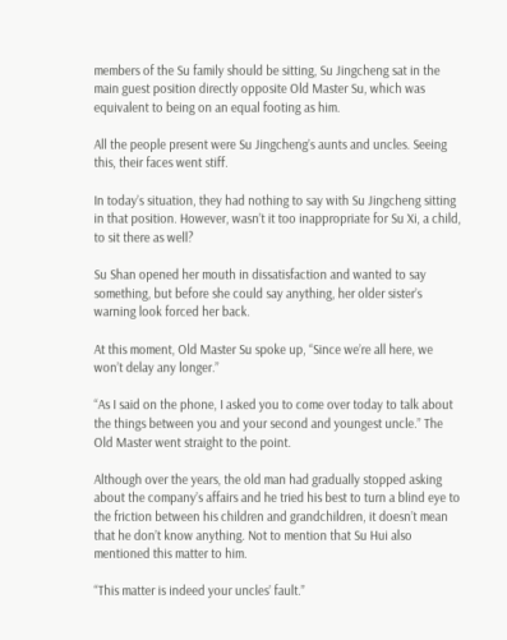members of the Su family should be sitting, Su Jingcheng sat in the main guest position directly opposite Old Master Su, which was equivalent to being on an equal footing as him.

All the people present were Su Jingcheng’s aunts and uncles. Seeing this, their faces went stiff.

In today’s situation, they had nothing to say with Su Jingcheng sitting in that position. However, wasn’t it too inappropriate for Su Xi, a child, to sit there as well?

Su Shan opened her mouth in dissatisfaction and wanted to say something, but before she could say anything, her older sister’s warning look forced her back.

At this moment, Old Master Su spoke up, “Since we’re all here, we won’t delay any longer.”

“As I said on the phone, I asked you to come over today to talk about the things between you and your second and youngest uncle.” The Old Master went straight to the point.

Although over the years, the old man had gradually stopped asking about the company’s affairs and he tried his best to turn a blind eye to the friction between his children and grandchildren, it doesn’t mean that he don’t know anything. Not to mention that Su Hui also mentioned this matter to him.

“This matter is indeed your uncles’ fault.”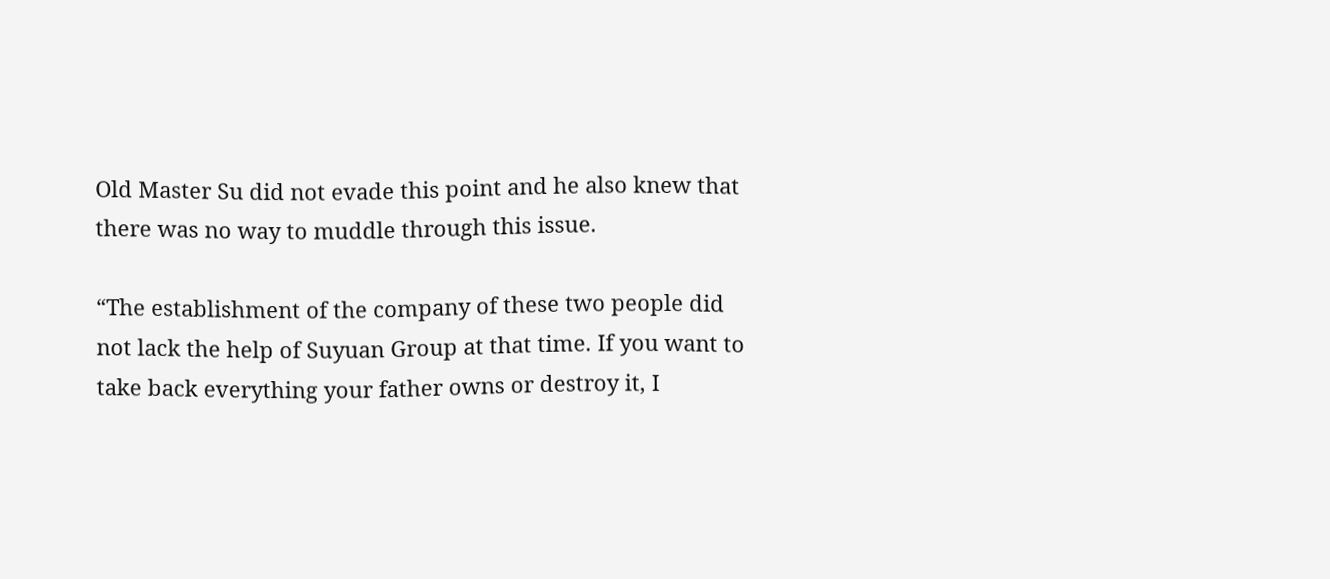Old Master Su did not evade this point and he also knew that there was no way to muddle through this issue.

“The establishment of the company of these two people did not lack the help of Suyuan Group at that time. If you want to take back everything your father owns or destroy it, I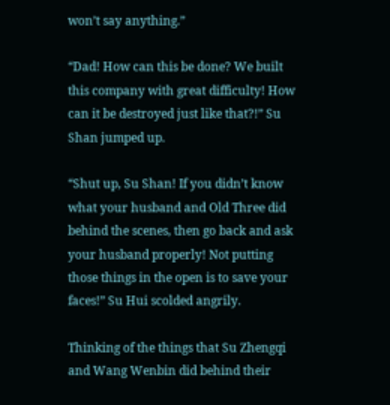won’t say anything.”

“Dad! How can this be done? We built this company with great difficulty! How can it be destroyed just like that?!” Su Shan jumped up.

“Shut up, Su Shan! If you didn’t know what your husband and Old Three did behind the scenes, then go back and ask your husband properly! Not putting those things in the open is to save your faces!” Su Hui scolded angrily.

Thinking of the things that Su Zhengqi and Wang Wenbin did behind their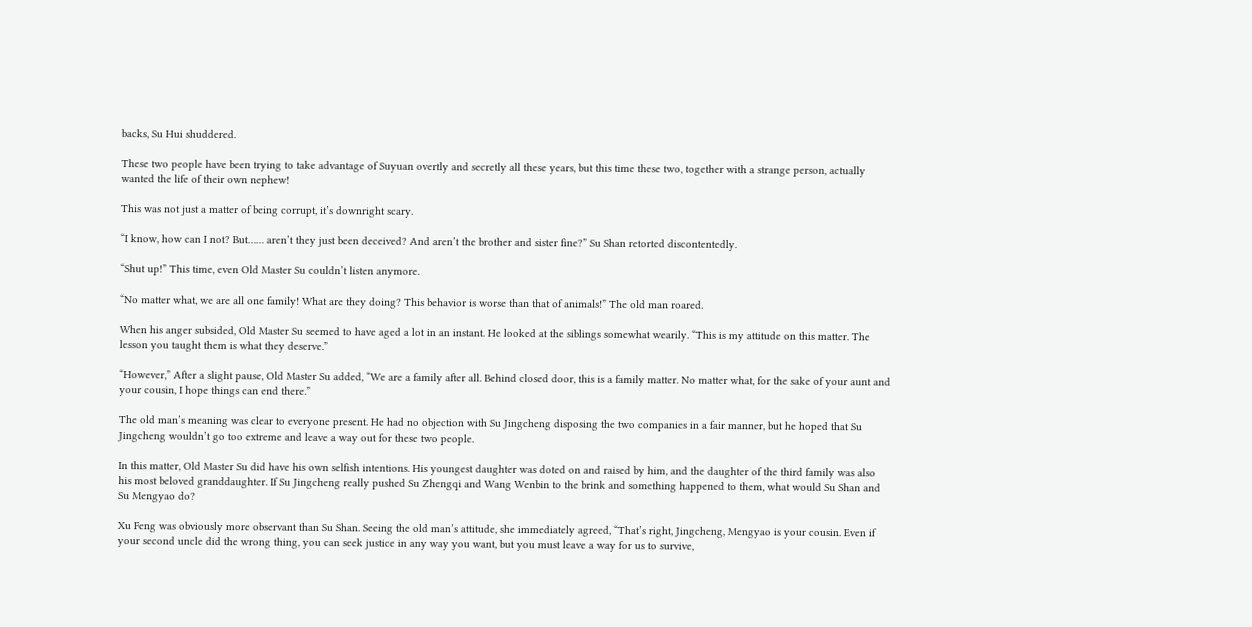backs, Su Hui shuddered.

These two people have been trying to take advantage of Suyuan overtly and secretly all these years, but this time these two, together with a strange person, actually wanted the life of their own nephew!

This was not just a matter of being corrupt, it’s downright scary.

“I know, how can I not? But…… aren’t they just been deceived? And aren’t the brother and sister fine?” Su Shan retorted discontentedly.

“Shut up!” This time, even Old Master Su couldn’t listen anymore.

“No matter what, we are all one family! What are they doing? This behavior is worse than that of animals!” The old man roared.

When his anger subsided, Old Master Su seemed to have aged a lot in an instant. He looked at the siblings somewhat wearily. “This is my attitude on this matter. The lesson you taught them is what they deserve.”

“However,” After a slight pause, Old Master Su added, “We are a family after all. Behind closed door, this is a family matter. No matter what, for the sake of your aunt and your cousin, I hope things can end there.”

The old man’s meaning was clear to everyone present. He had no objection with Su Jingcheng disposing the two companies in a fair manner, but he hoped that Su Jingcheng wouldn’t go too extreme and leave a way out for these two people.

In this matter, Old Master Su did have his own selfish intentions. His youngest daughter was doted on and raised by him, and the daughter of the third family was also his most beloved granddaughter. If Su Jingcheng really pushed Su Zhengqi and Wang Wenbin to the brink and something happened to them, what would Su Shan and Su Mengyao do?

Xu Feng was obviously more observant than Su Shan. Seeing the old man’s attitude, she immediately agreed, “That’s right, Jingcheng, Mengyao is your cousin. Even if your second uncle did the wrong thing, you can seek justice in any way you want, but you must leave a way for us to survive,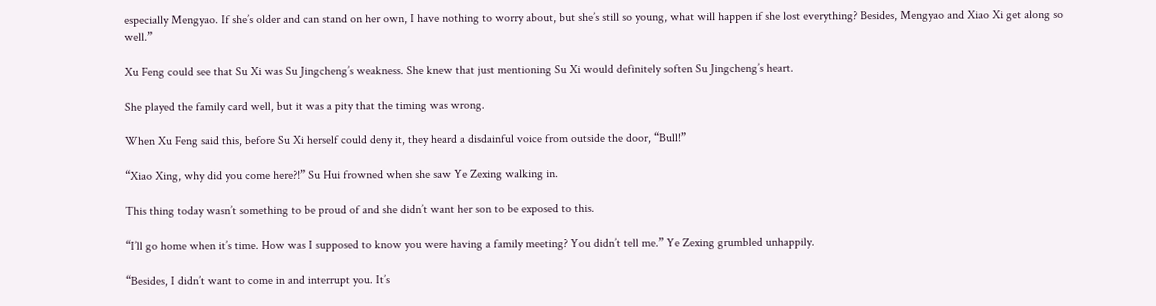especially Mengyao. If she’s older and can stand on her own, I have nothing to worry about, but she’s still so young, what will happen if she lost everything? Besides, Mengyao and Xiao Xi get along so well.”

Xu Feng could see that Su Xi was Su Jingcheng’s weakness. She knew that just mentioning Su Xi would definitely soften Su Jingcheng’s heart.

She played the family card well, but it was a pity that the timing was wrong.

When Xu Feng said this, before Su Xi herself could deny it, they heard a disdainful voice from outside the door, “Bull!”

“Xiao Xing, why did you come here?!” Su Hui frowned when she saw Ye Zexing walking in.

This thing today wasn’t something to be proud of and she didn’t want her son to be exposed to this.

“I’ll go home when it’s time. How was I supposed to know you were having a family meeting? You didn’t tell me.” Ye Zexing grumbled unhappily.

“Besides, I didn’t want to come in and interrupt you. It’s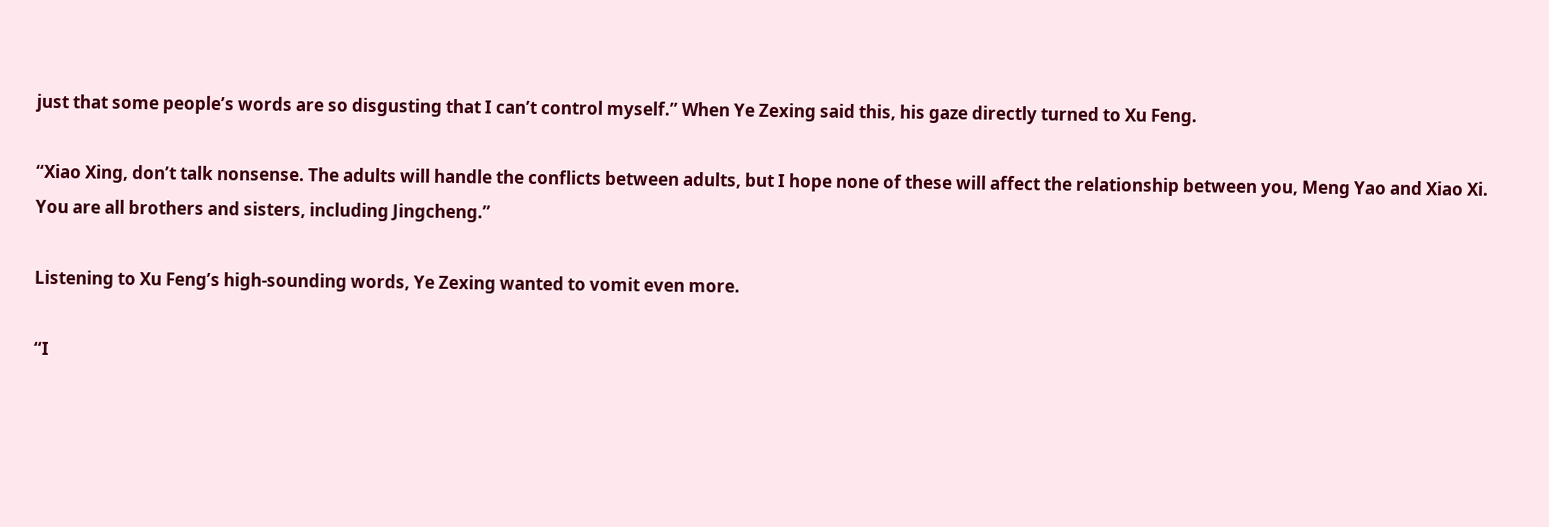just that some people’s words are so disgusting that I can’t control myself.” When Ye Zexing said this, his gaze directly turned to Xu Feng.

“Xiao Xing, don’t talk nonsense. The adults will handle the conflicts between adults, but I hope none of these will affect the relationship between you, Meng Yao and Xiao Xi. You are all brothers and sisters, including Jingcheng.”

Listening to Xu Feng’s high-sounding words, Ye Zexing wanted to vomit even more.

“I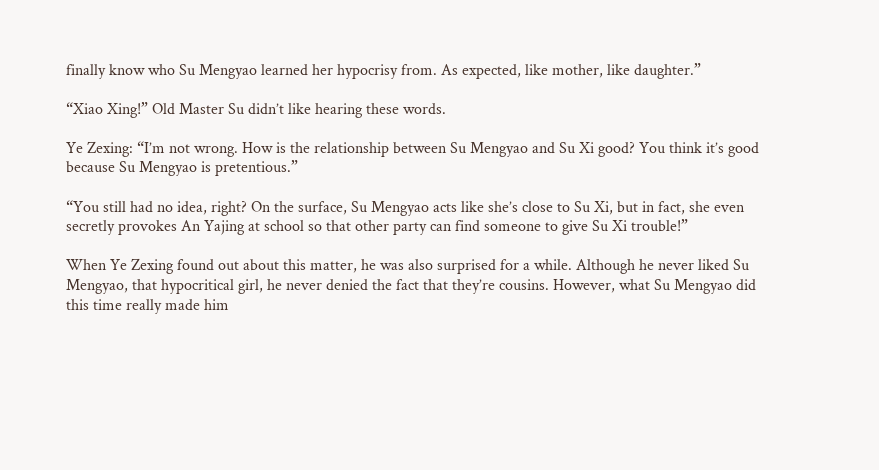finally know who Su Mengyao learned her hypocrisy from. As expected, like mother, like daughter.”

“Xiao Xing!” Old Master Su didn’t like hearing these words.

Ye Zexing: “I’m not wrong. How is the relationship between Su Mengyao and Su Xi good? You think it’s good because Su Mengyao is pretentious.”

“You still had no idea, right? On the surface, Su Mengyao acts like she’s close to Su Xi, but in fact, she even secretly provokes An Yajing at school so that other party can find someone to give Su Xi trouble!”

When Ye Zexing found out about this matter, he was also surprised for a while. Although he never liked Su Mengyao, that hypocritical girl, he never denied the fact that they’re cousins. However, what Su Mengyao did this time really made him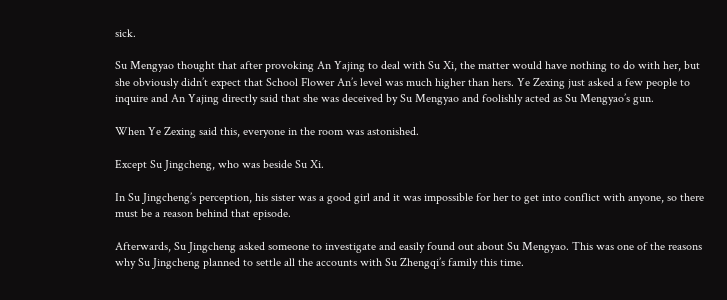sick.

Su Mengyao thought that after provoking An Yajing to deal with Su Xi, the matter would have nothing to do with her, but she obviously didn’t expect that School Flower An’s level was much higher than hers. Ye Zexing just asked a few people to inquire and An Yajing directly said that she was deceived by Su Mengyao and foolishly acted as Su Mengyao’s gun.

When Ye Zexing said this, everyone in the room was astonished.

Except Su Jingcheng, who was beside Su Xi.

In Su Jingcheng’s perception, his sister was a good girl and it was impossible for her to get into conflict with anyone, so there must be a reason behind that episode.

Afterwards, Su Jingcheng asked someone to investigate and easily found out about Su Mengyao. This was one of the reasons why Su Jingcheng planned to settle all the accounts with Su Zhengqi’s family this time.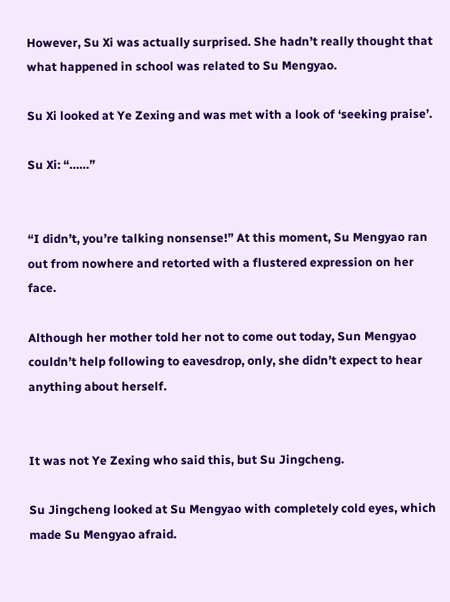However, Su Xi was actually surprised. She hadn’t really thought that what happened in school was related to Su Mengyao.

Su Xi looked at Ye Zexing and was met with a look of ‘seeking praise’.

Su Xi: “……”


“I didn’t, you’re talking nonsense!” At this moment, Su Mengyao ran out from nowhere and retorted with a flustered expression on her face.

Although her mother told her not to come out today, Sun Mengyao couldn’t help following to eavesdrop, only, she didn’t expect to hear anything about herself.


It was not Ye Zexing who said this, but Su Jingcheng.

Su Jingcheng looked at Su Mengyao with completely cold eyes, which made Su Mengyao afraid.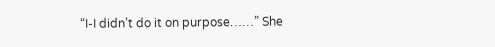“I-I didn’t do it on purpose……” She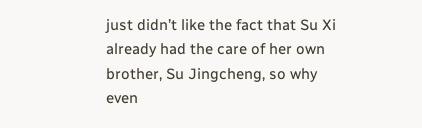just didn’t like the fact that Su Xi already had the care of her own brother, Su Jingcheng, so why even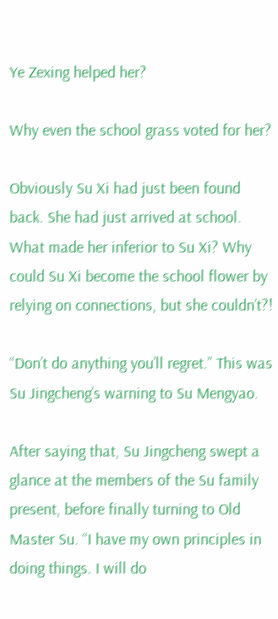Ye Zexing helped her?

Why even the school grass voted for her?

Obviously Su Xi had just been found back. She had just arrived at school. What made her inferior to Su Xi? Why could Su Xi become the school flower by relying on connections, but she couldn’t?!

“Don’t do anything you’ll regret.” This was Su Jingcheng’s warning to Su Mengyao.

After saying that, Su Jingcheng swept a glance at the members of the Su family present, before finally turning to Old Master Su. “I have my own principles in doing things. I will do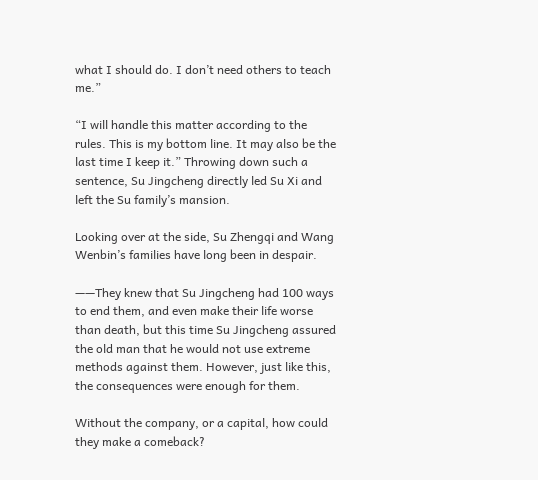what I should do. I don’t need others to teach me.”

“I will handle this matter according to the rules. This is my bottom line. It may also be the last time I keep it.” Throwing down such a sentence, Su Jingcheng directly led Su Xi and left the Su family’s mansion.

Looking over at the side, Su Zhengqi and Wang Wenbin’s families have long been in despair.

——They knew that Su Jingcheng had 100 ways to end them, and even make their life worse than death, but this time Su Jingcheng assured the old man that he would not use extreme methods against them. However, just like this, the consequences were enough for them.

Without the company, or a capital, how could they make a comeback?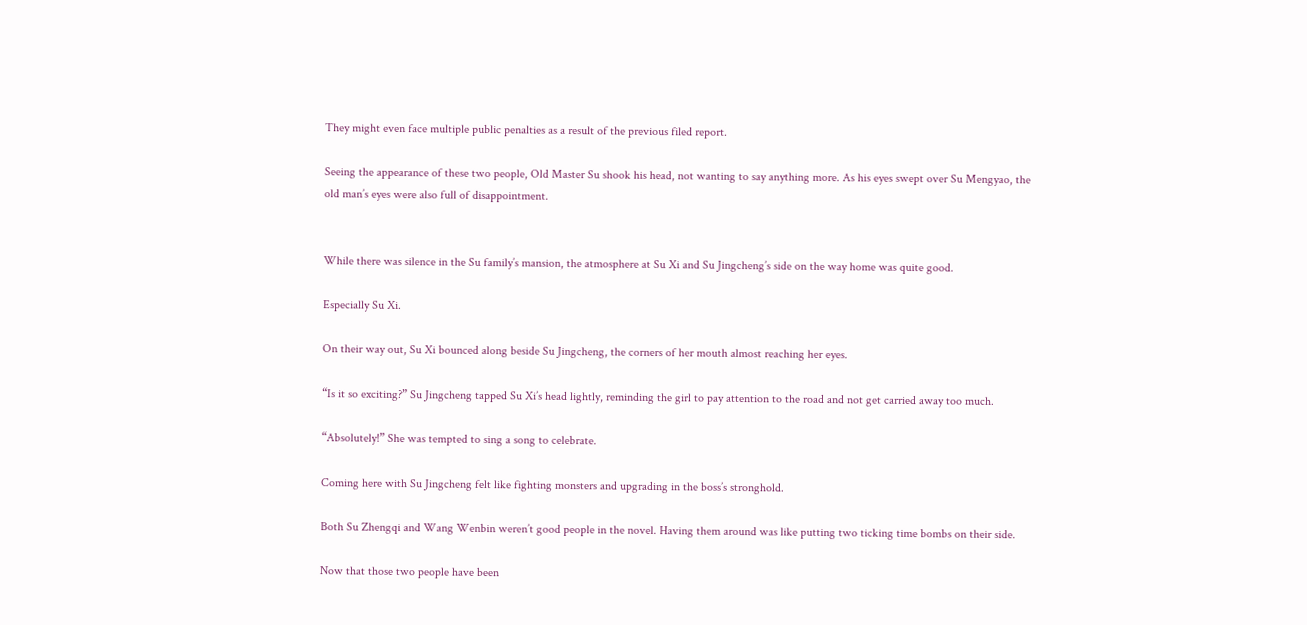They might even face multiple public penalties as a result of the previous filed report.

Seeing the appearance of these two people, Old Master Su shook his head, not wanting to say anything more. As his eyes swept over Su Mengyao, the old man’s eyes were also full of disappointment.


While there was silence in the Su family’s mansion, the atmosphere at Su Xi and Su Jingcheng’s side on the way home was quite good.

Especially Su Xi.

On their way out, Su Xi bounced along beside Su Jingcheng, the corners of her mouth almost reaching her eyes.

“Is it so exciting?” Su Jingcheng tapped Su Xi’s head lightly, reminding the girl to pay attention to the road and not get carried away too much.

“Absolutely!” She was tempted to sing a song to celebrate.

Coming here with Su Jingcheng felt like fighting monsters and upgrading in the boss’s stronghold.

Both Su Zhengqi and Wang Wenbin weren’t good people in the novel. Having them around was like putting two ticking time bombs on their side.

Now that those two people have been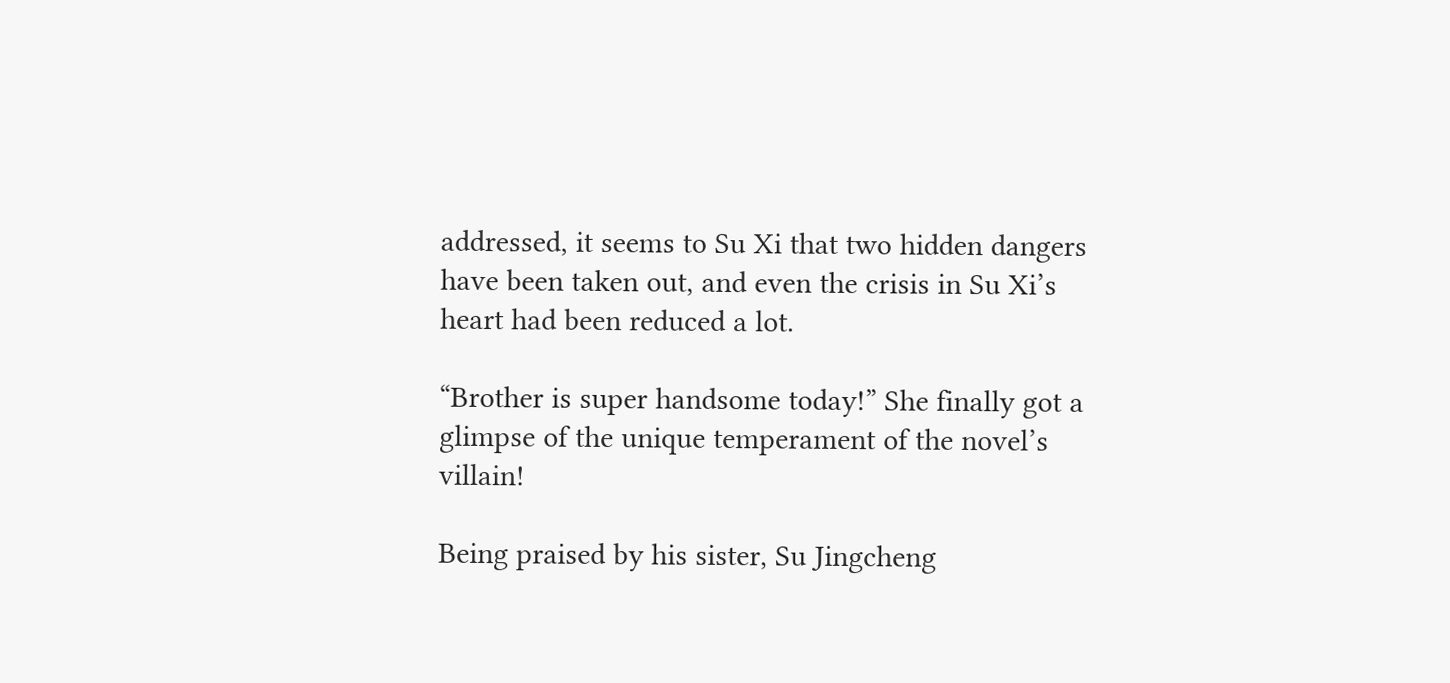addressed, it seems to Su Xi that two hidden dangers have been taken out, and even the crisis in Su Xi’s heart had been reduced a lot.

“Brother is super handsome today!” She finally got a glimpse of the unique temperament of the novel’s villain!

Being praised by his sister, Su Jingcheng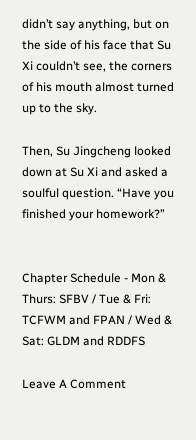didn’t say anything, but on the side of his face that Su Xi couldn’t see, the corners of his mouth almost turned up to the sky.

Then, Su Jingcheng looked down at Su Xi and asked a soulful question. “Have you finished your homework?”


Chapter Schedule - Mon & Thurs: SFBV / Tue & Fri: TCFWM and FPAN / Wed & Sat: GLDM and RDDFS

Leave A Comment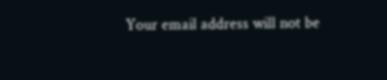Your email address will not be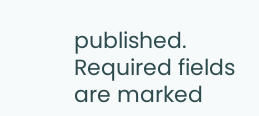published. Required fields are marked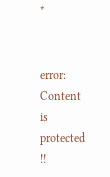*


error: Content is protected !!